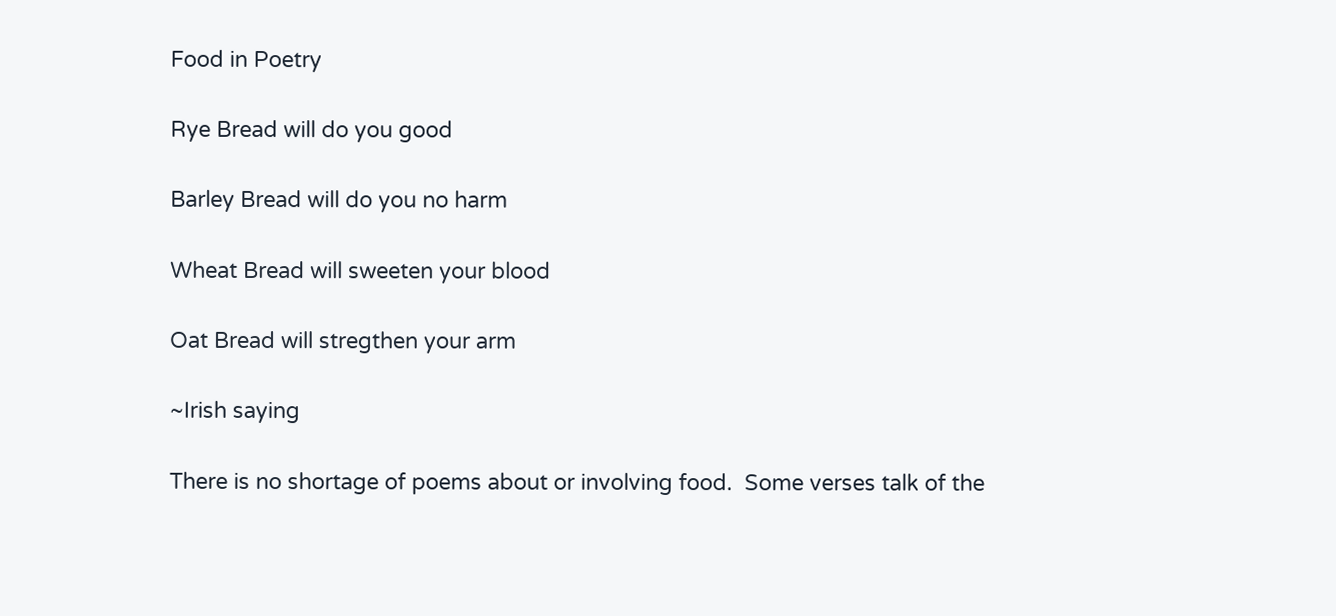Food in Poetry

Rye Bread will do you good

Barley Bread will do you no harm

Wheat Bread will sweeten your blood

Oat Bread will stregthen your arm

~Irish saying

There is no shortage of poems about or involving food.  Some verses talk of the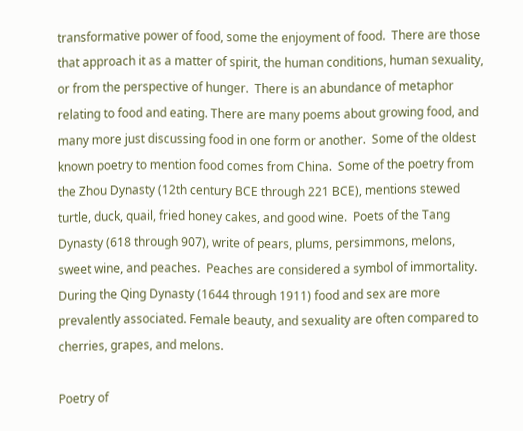transformative power of food, some the enjoyment of food.  There are those that approach it as a matter of spirit, the human conditions, human sexuality, or from the perspective of hunger.  There is an abundance of metaphor relating to food and eating. There are many poems about growing food, and many more just discussing food in one form or another.  Some of the oldest known poetry to mention food comes from China.  Some of the poetry from the Zhou Dynasty (12th century BCE through 221 BCE), mentions stewed turtle, duck, quail, fried honey cakes, and good wine.  Poets of the Tang Dynasty (618 through 907), write of pears, plums, persimmons, melons, sweet wine, and peaches.  Peaches are considered a symbol of immortality.  During the Qing Dynasty (1644 through 1911) food and sex are more prevalently associated. Female beauty, and sexuality are often compared to cherries, grapes, and melons.

Poetry of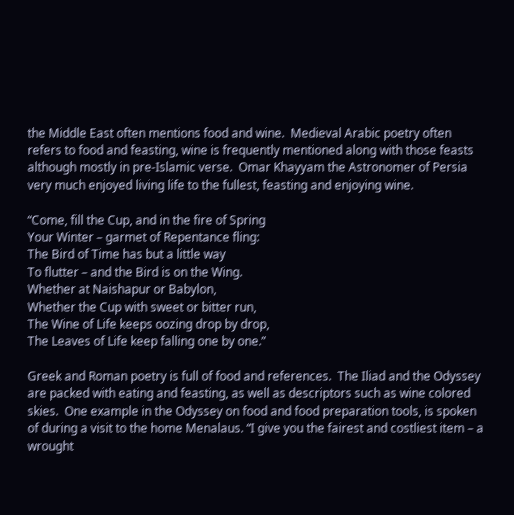the Middle East often mentions food and wine.  Medieval Arabic poetry often refers to food and feasting, wine is frequently mentioned along with those feasts although mostly in pre-Islamic verse.  Omar Khayyam the Astronomer of Persia very much enjoyed living life to the fullest, feasting and enjoying wine.

“Come, fill the Cup, and in the fire of Spring
Your Winter – garmet of Repentance fling:
The Bird of Time has but a little way
To flutter – and the Bird is on the Wing.
Whether at Naishapur or Babylon,
Whether the Cup with sweet or bitter run,
The Wine of Life keeps oozing drop by drop,
The Leaves of Life keep falling one by one.”

Greek and Roman poetry is full of food and references.  The Iliad and the Odyssey are packed with eating and feasting, as well as descriptors such as wine colored skies.  One example in the Odyssey on food and food preparation tools, is spoken of during a visit to the home Menalaus. “I give you the fairest and costliest item – a  wrought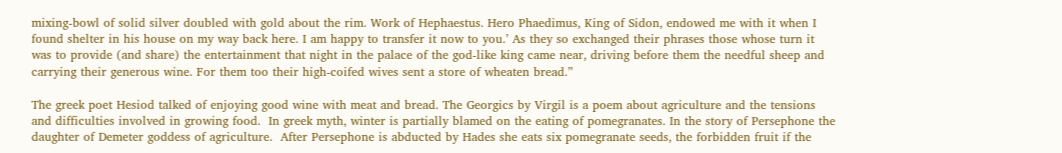mixing-bowl of solid silver doubled with gold about the rim. Work of Hephaestus. Hero Phaedimus, King of Sidon, endowed me with it when I found shelter in his house on my way back here. I am happy to transfer it now to you.’ As they so exchanged their phrases those whose turn it was to provide (and share) the entertainment that night in the palace of the god-like king came near, driving before them the needful sheep and carrying their generous wine. For them too their high-coifed wives sent a store of wheaten bread.”

The greek poet Hesiod talked of enjoying good wine with meat and bread. The Georgics by Virgil is a poem about agriculture and the tensions and difficulties involved in growing food.  In greek myth, winter is partially blamed on the eating of pomegranates. In the story of Persephone the daughter of Demeter goddess of agriculture.  After Persephone is abducted by Hades she eats six pomegranate seeds, the forbidden fruit if the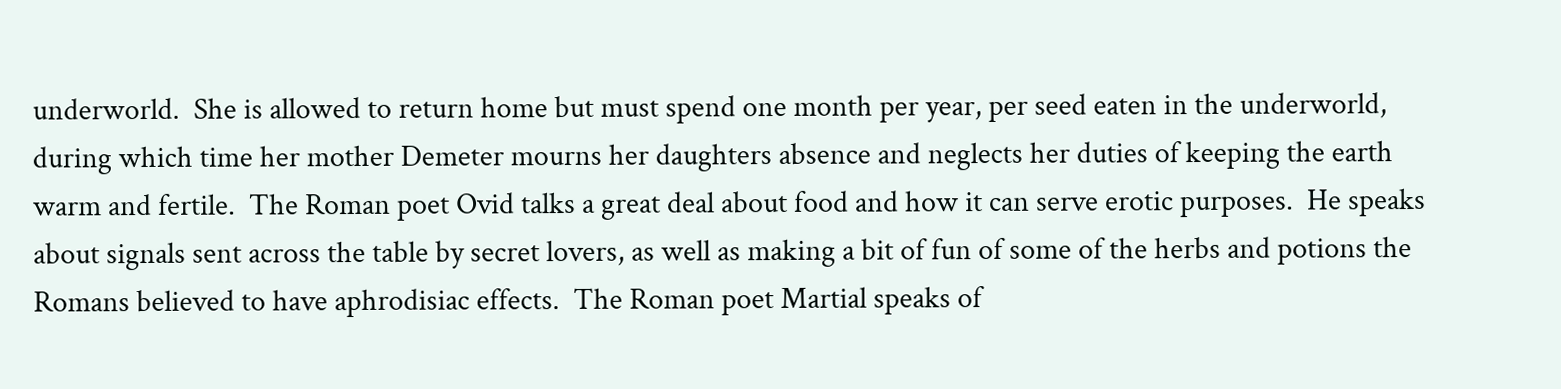underworld.  She is allowed to return home but must spend one month per year, per seed eaten in the underworld, during which time her mother Demeter mourns her daughters absence and neglects her duties of keeping the earth warm and fertile.  The Roman poet Ovid talks a great deal about food and how it can serve erotic purposes.  He speaks about signals sent across the table by secret lovers, as well as making a bit of fun of some of the herbs and potions the Romans believed to have aphrodisiac effects.  The Roman poet Martial speaks of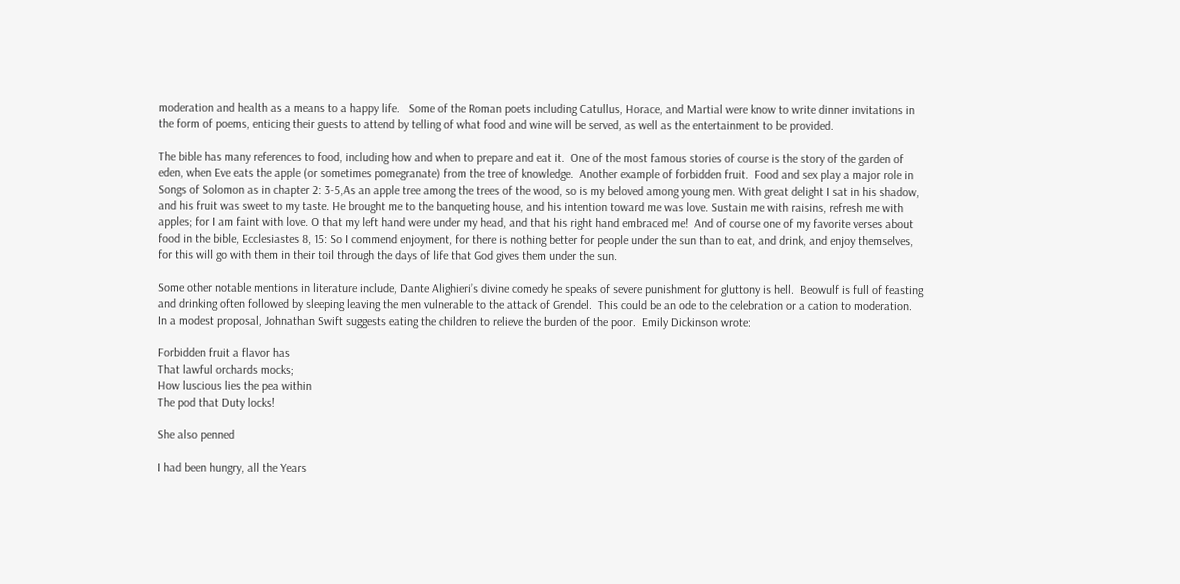moderation and health as a means to a happy life.   Some of the Roman poets including Catullus, Horace, and Martial were know to write dinner invitations in the form of poems, enticing their guests to attend by telling of what food and wine will be served, as well as the entertainment to be provided.

The bible has many references to food, including how and when to prepare and eat it.  One of the most famous stories of course is the story of the garden of eden, when Eve eats the apple (or sometimes pomegranate) from the tree of knowledge.  Another example of forbidden fruit.  Food and sex play a major role in Songs of Solomon as in chapter 2: 3-5,As an apple tree among the trees of the wood, so is my beloved among young men. With great delight I sat in his shadow, and his fruit was sweet to my taste. He brought me to the banqueting house, and his intention toward me was love. Sustain me with raisins, refresh me with apples; for I am faint with love. O that my left hand were under my head, and that his right hand embraced me!  And of course one of my favorite verses about food in the bible, Ecclesiastes 8, 15: So I commend enjoyment, for there is nothing better for people under the sun than to eat, and drink, and enjoy themselves, for this will go with them in their toil through the days of life that God gives them under the sun.

Some other notable mentions in literature include, Dante Alighieri’s divine comedy he speaks of severe punishment for gluttony is hell.  Beowulf is full of feasting and drinking often followed by sleeping leaving the men vulnerable to the attack of Grendel.  This could be an ode to the celebration or a cation to moderation.  In a modest proposal, Johnathan Swift suggests eating the children to relieve the burden of the poor.  Emily Dickinson wrote:

Forbidden fruit a flavor has
That lawful orchards mocks;
How luscious lies the pea within
The pod that Duty locks!

She also penned

I had been hungry, all the Years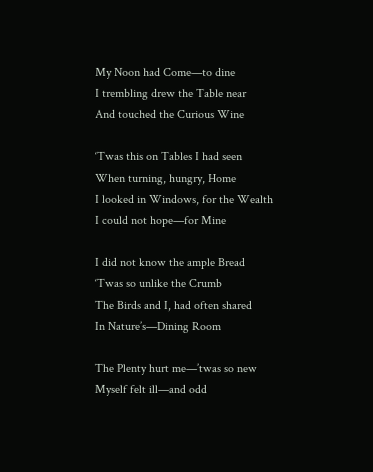My Noon had Come—to dine
I trembling drew the Table near
And touched the Curious Wine

‘Twas this on Tables I had seen
When turning, hungry, Home
I looked in Windows, for the Wealth
I could not hope—for Mine

I did not know the ample Bread
‘Twas so unlike the Crumb
The Birds and I, had often shared
In Nature’s—Dining Room

The Plenty hurt me—’twas so new
Myself felt ill—and odd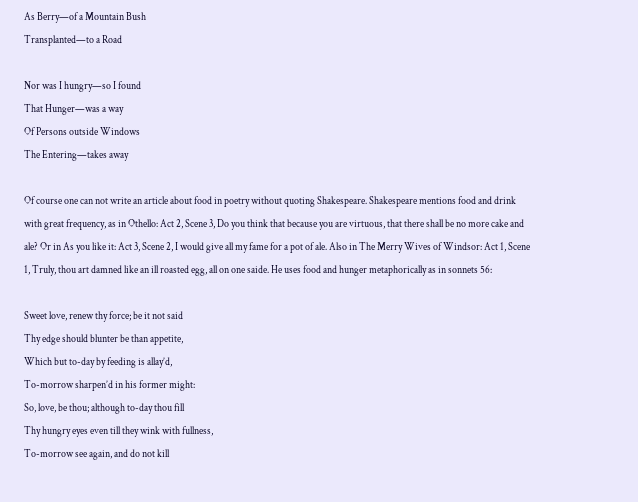As Berry—of a Mountain Bush
Transplanted—to a Road

Nor was I hungry—so I found
That Hunger—was a way
Of Persons outside Windows
The Entering—takes away

Of course one can not write an article about food in poetry without quoting Shakespeare. Shakespeare mentions food and drink with great frequency, as in Othello: Act 2, Scene 3, Do you think that because you are virtuous, that there shall be no more cake and ale? Or in As you like it: Act 3, Scene 2, I would give all my fame for a pot of ale. Also in The Merry Wives of Windsor: Act 1, Scene 1, Truly, thou art damned like an ill roasted egg, all on one saide. He uses food and hunger metaphorically as in sonnets 56:

Sweet love, renew thy force; be it not said
Thy edge should blunter be than appetite,
Which but to-day by feeding is allay’d,
To-morrow sharpen’d in his former might:
So, love, be thou; although to-day thou fill
Thy hungry eyes even till they wink with fullness,
To-morrow see again, and do not kill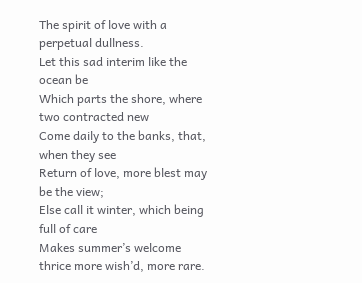The spirit of love with a perpetual dullness.
Let this sad interim like the ocean be
Which parts the shore, where two contracted new
Come daily to the banks, that, when they see
Return of love, more blest may be the view;
Else call it winter, which being full of care
Makes summer’s welcome thrice more wish’d, more rare.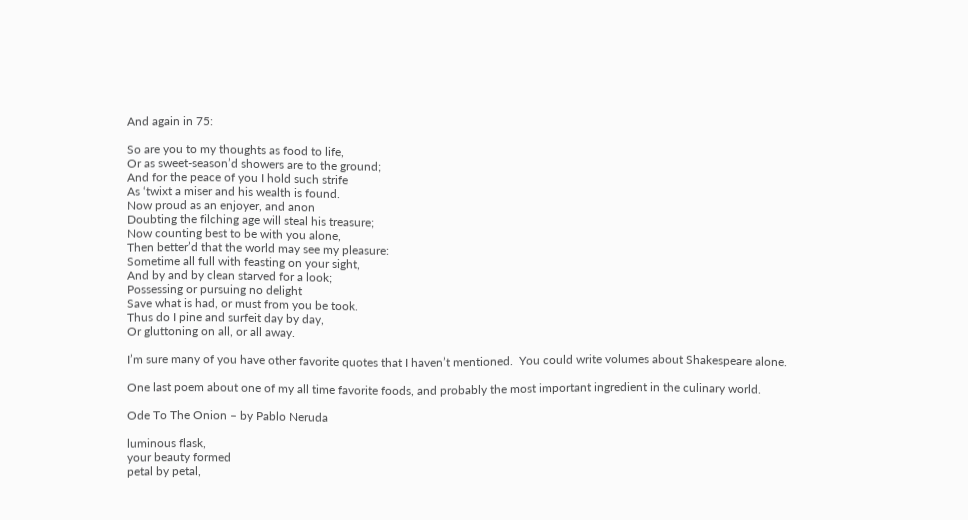And again in 75:

So are you to my thoughts as food to life,
Or as sweet-season’d showers are to the ground;
And for the peace of you I hold such strife
As ‘twixt a miser and his wealth is found.
Now proud as an enjoyer, and anon
Doubting the filching age will steal his treasure;
Now counting best to be with you alone,
Then better’d that the world may see my pleasure:
Sometime all full with feasting on your sight,
And by and by clean starved for a look;
Possessing or pursuing no delight
Save what is had, or must from you be took.
Thus do I pine and surfeit day by day,
Or gluttoning on all, or all away.

I’m sure many of you have other favorite quotes that I haven’t mentioned.  You could write volumes about Shakespeare alone.

One last poem about one of my all time favorite foods, and probably the most important ingredient in the culinary world.

Ode To The Onion – by Pablo Neruda

luminous flask,
your beauty formed
petal by petal,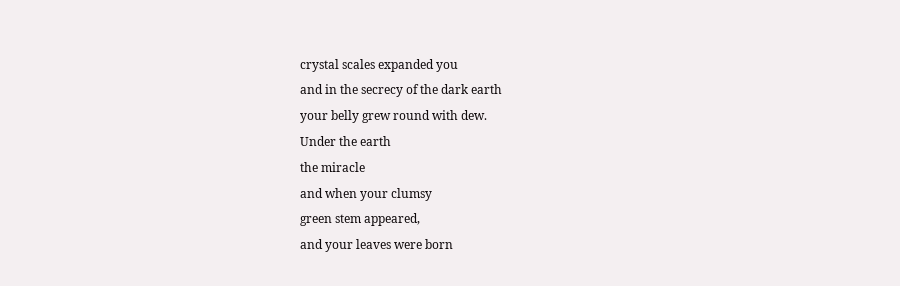crystal scales expanded you
and in the secrecy of the dark earth
your belly grew round with dew.
Under the earth
the miracle
and when your clumsy
green stem appeared,
and your leaves were born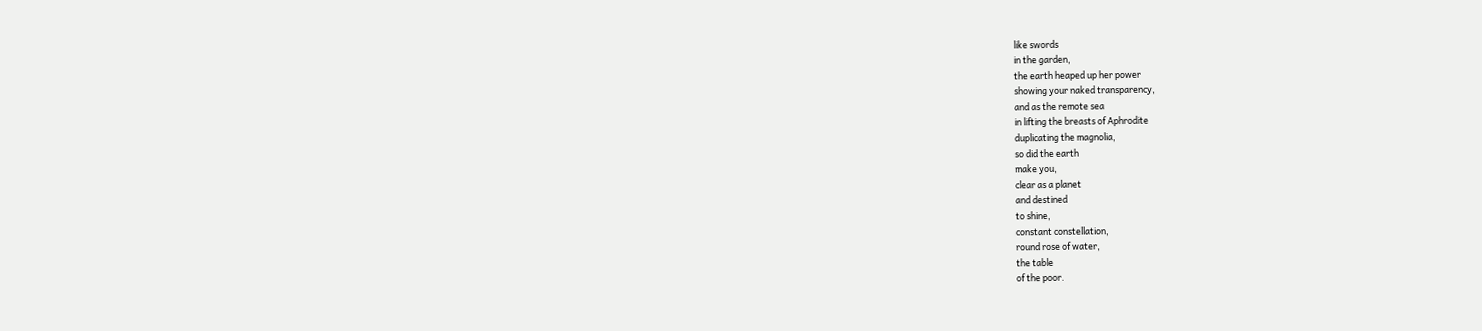like swords
in the garden,
the earth heaped up her power
showing your naked transparency,
and as the remote sea
in lifting the breasts of Aphrodite
duplicating the magnolia,
so did the earth
make you,
clear as a planet
and destined
to shine,
constant constellation,
round rose of water,
the table
of the poor.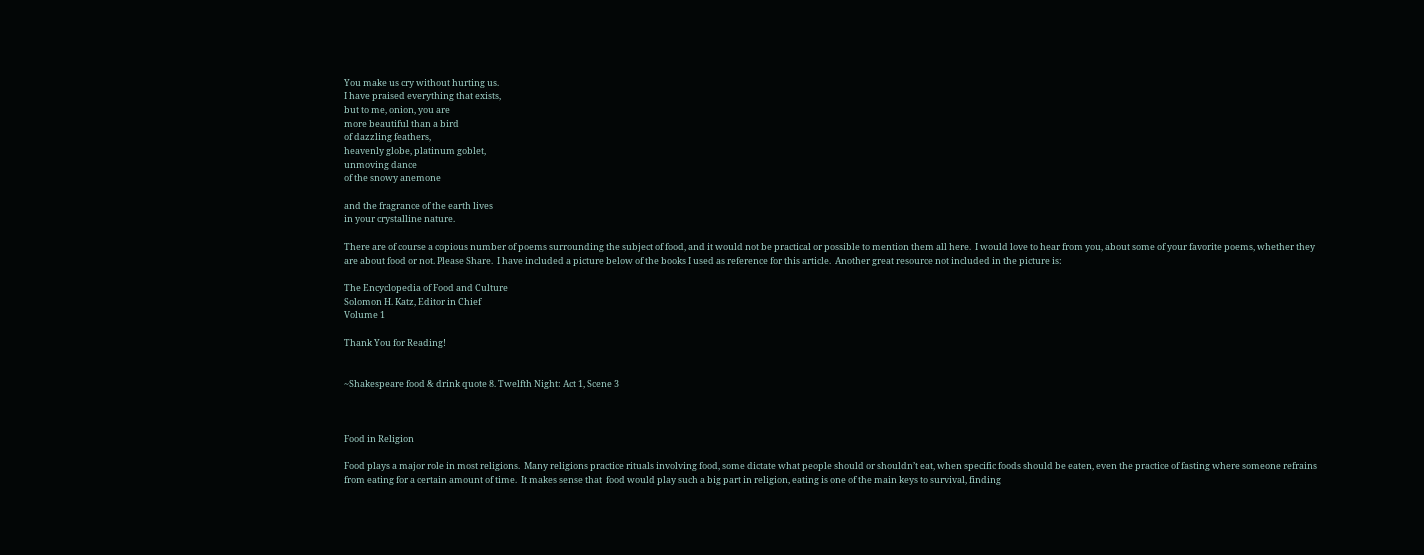You make us cry without hurting us.
I have praised everything that exists,
but to me, onion, you are
more beautiful than a bird
of dazzling feathers,
heavenly globe, platinum goblet,
unmoving dance
of the snowy anemone

and the fragrance of the earth lives
in your crystalline nature.

There are of course a copious number of poems surrounding the subject of food, and it would not be practical or possible to mention them all here.  I would love to hear from you, about some of your favorite poems, whether they are about food or not. Please Share.  I have included a picture below of the books I used as reference for this article.  Another great resource not included in the picture is:

The Encyclopedia of Food and Culture
Solomon H. Katz, Editor in Chief
Volume 1

Thank You for Reading!


~Shakespeare food & drink quote 8. Twelfth Night: Act 1, Scene 3



Food in Religion

Food plays a major role in most religions.  Many religions practice rituals involving food, some dictate what people should or shouldn’t eat, when specific foods should be eaten, even the practice of fasting where someone refrains from eating for a certain amount of time.  It makes sense that  food would play such a big part in religion, eating is one of the main keys to survival, finding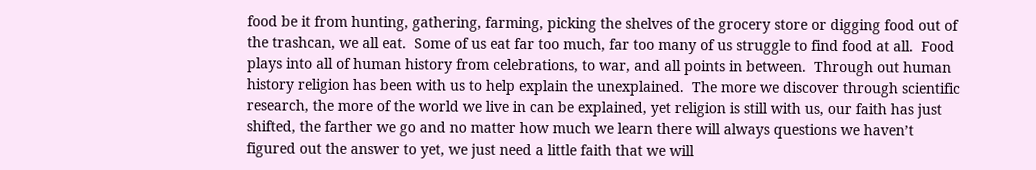food be it from hunting, gathering, farming, picking the shelves of the grocery store or digging food out of the trashcan, we all eat.  Some of us eat far too much, far too many of us struggle to find food at all.  Food plays into all of human history from celebrations, to war, and all points in between.  Through out human history religion has been with us to help explain the unexplained.  The more we discover through scientific research, the more of the world we live in can be explained, yet religion is still with us, our faith has just shifted, the farther we go and no matter how much we learn there will always questions we haven’t figured out the answer to yet, we just need a little faith that we will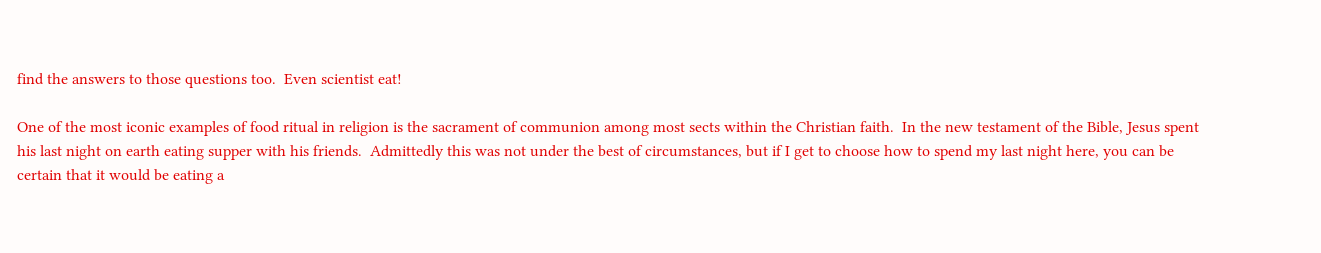find the answers to those questions too.  Even scientist eat!

One of the most iconic examples of food ritual in religion is the sacrament of communion among most sects within the Christian faith.  In the new testament of the Bible, Jesus spent his last night on earth eating supper with his friends.  Admittedly this was not under the best of circumstances, but if I get to choose how to spend my last night here, you can be certain that it would be eating a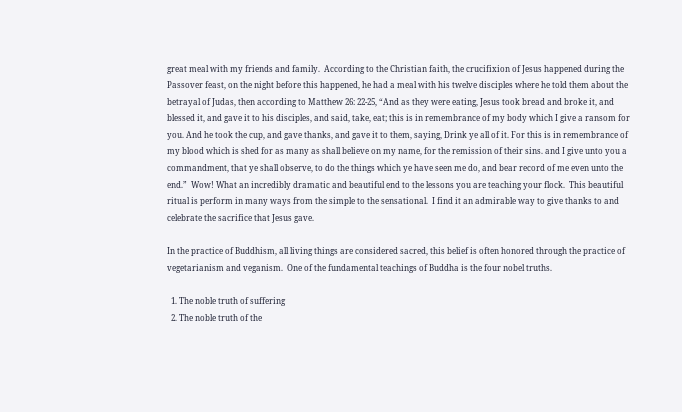great meal with my friends and family.  According to the Christian faith, the crucifixion of Jesus happened during the Passover feast, on the night before this happened, he had a meal with his twelve disciples where he told them about the betrayal of Judas, then according to Matthew 26: 22-25, “And as they were eating, Jesus took bread and broke it, and blessed it, and gave it to his disciples, and said, take, eat; this is in remembrance of my body which I give a ransom for you. And he took the cup, and gave thanks, and gave it to them, saying, Drink ye all of it. For this is in remembrance of my blood which is shed for as many as shall believe on my name, for the remission of their sins. and I give unto you a commandment, that ye shall observe, to do the things which ye have seen me do, and bear record of me even unto the end.”  Wow! What an incredibly dramatic and beautiful end to the lessons you are teaching your flock.  This beautiful ritual is perform in many ways from the simple to the sensational.  I find it an admirable way to give thanks to and celebrate the sacrifice that Jesus gave.

In the practice of Buddhism, all living things are considered sacred, this belief is often honored through the practice of vegetarianism and veganism.  One of the fundamental teachings of Buddha is the four nobel truths.

  1. The noble truth of suffering
  2. The noble truth of the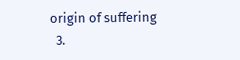origin of suffering
  3.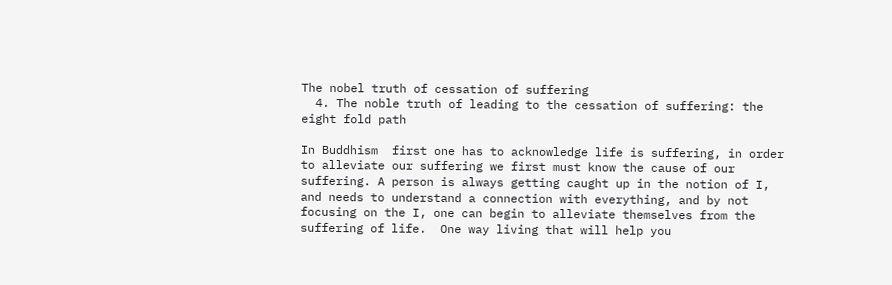The nobel truth of cessation of suffering
  4. The noble truth of leading to the cessation of suffering: the eight fold path

In Buddhism  first one has to acknowledge life is suffering, in order to alleviate our suffering we first must know the cause of our suffering. A person is always getting caught up in the notion of I, and needs to understand a connection with everything, and by not focusing on the I, one can begin to alleviate themselves from the suffering of life.  One way living that will help you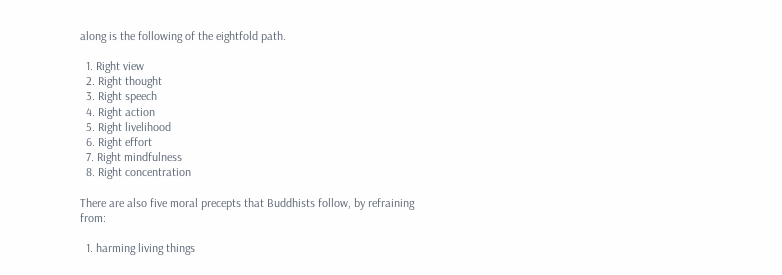along is the following of the eightfold path.

  1. Right view
  2. Right thought
  3. Right speech
  4. Right action
  5. Right livelihood
  6. Right effort
  7. Right mindfulness
  8. Right concentration

There are also five moral precepts that Buddhists follow, by refraining from:

  1. harming living things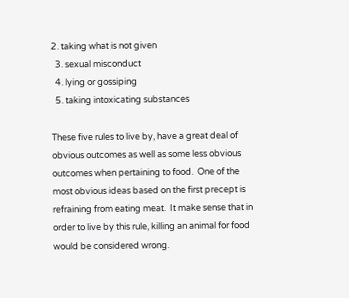2. taking what is not given
  3. sexual misconduct
  4. lying or gossiping
  5. taking intoxicating substances

These five rules to live by, have a great deal of obvious outcomes as well as some less obvious outcomes when pertaining to food.  One of the most obvious ideas based on the first precept is refraining from eating meat.  It make sense that in order to live by this rule, killing an animal for food would be considered wrong.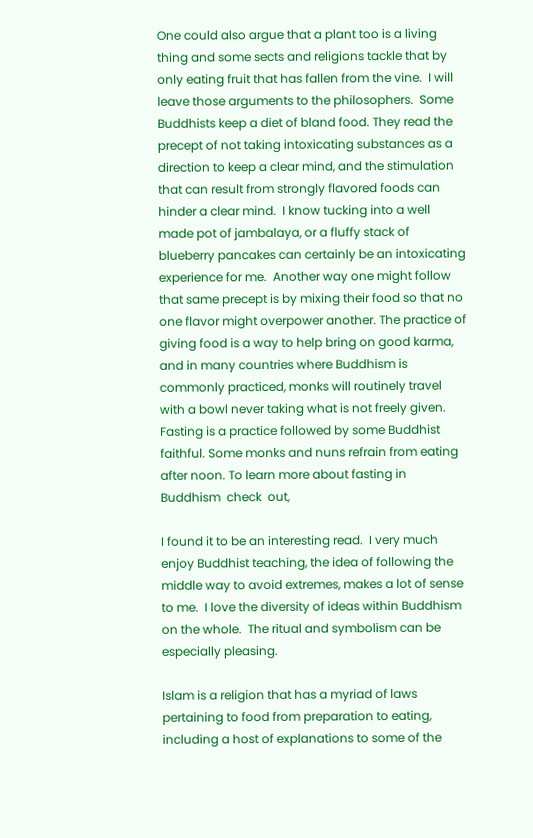One could also argue that a plant too is a living thing and some sects and religions tackle that by only eating fruit that has fallen from the vine.  I will leave those arguments to the philosophers.  Some Buddhists keep a diet of bland food. They read the precept of not taking intoxicating substances as a direction to keep a clear mind, and the stimulation that can result from strongly flavored foods can hinder a clear mind.  I know tucking into a well made pot of jambalaya, or a fluffy stack of blueberry pancakes can certainly be an intoxicating experience for me.  Another way one might follow that same precept is by mixing their food so that no one flavor might overpower another. The practice of giving food is a way to help bring on good karma, and in many countries where Buddhism is commonly practiced, monks will routinely travel with a bowl never taking what is not freely given. Fasting is a practice followed by some Buddhist faithful. Some monks and nuns refrain from eating after noon. To learn more about fasting in Buddhism  check  out,

I found it to be an interesting read.  I very much enjoy Buddhist teaching, the idea of following the middle way to avoid extremes, makes a lot of sense to me.  I love the diversity of ideas within Buddhism on the whole.  The ritual and symbolism can be especially pleasing.

Islam is a religion that has a myriad of laws pertaining to food from preparation to eating, including a host of explanations to some of the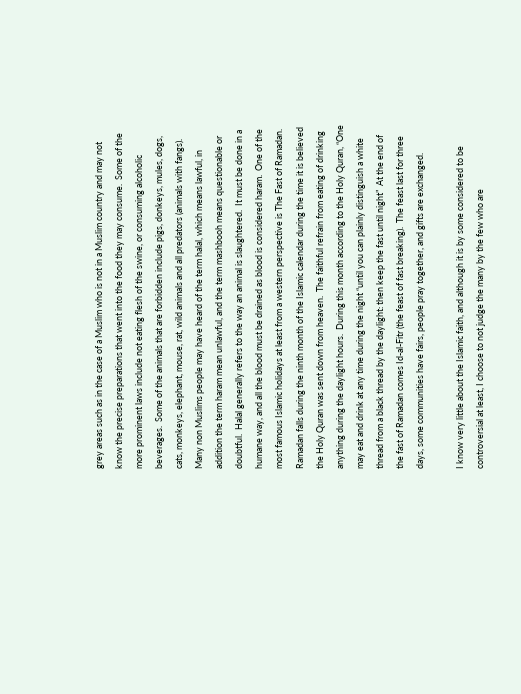grey areas such as in the case of a Muslim who is not in a Muslim country and may not know the precise preparations that went into the food they may consume.  Some of the more prominent laws include not eating flesh of the swine, or consuming alcoholic beverages.  Some of the animals that are forbidden include pigs, donkeys, mules, dogs, cats, monkeys, elephant, mouse, rat, wild animals and all predators (animals with fangs).  Many non Muslims people may have heard of the term halal, which means lawful, in addition the term haram mean unlawful, and the term mashbooh means questionable or doubtful.  Halal generally refers to the way an animal is slaughtered.  It must be done in a humane way, and all the blood must be drained as blood is considered haram.  One of the most famous Islamic holidays at least from a western perspective is The Fast of Ramadan.  Ramadan falls during the ninth month of the Islamic calendar during the time it is believed the Holy Quran was sent down from heaven.  The faithful refrain from eating of drinking anything during the daylight hours.  During this month according to the Holy Quran, “One may eat and drink at any time during the night “until you can plainly distinguish a white thread from a black thread by the daylight: then keep the fast until night”  At the end of the fast of Ramadan comes Id-al-Fitr (the feast of fast breaking).  The feast last for three days, some communities have fairs, people pray together, and gifts are exchanged.

I know very little about the Islamic faith, and although it is by some considered to be controversial at least, I choose to not judge the many by the few who are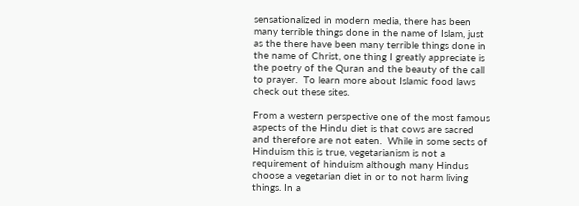sensationalized in modern media, there has been many terrible things done in the name of Islam, just as the there have been many terrible things done in the name of Christ, one thing I greatly appreciate is the poetry of the Quran and the beauty of the call to prayer.  To learn more about Islamic food laws check out these sites.

From a western perspective one of the most famous aspects of the Hindu diet is that cows are sacred and therefore are not eaten.  While in some sects of Hinduism this is true, vegetarianism is not a requirement of hinduism although many Hindus choose a vegetarian diet in or to not harm living things. In a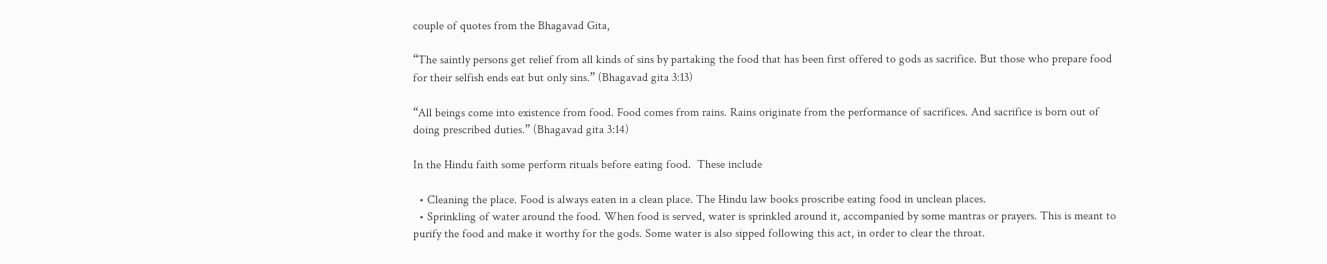couple of quotes from the Bhagavad Gita,

“The saintly persons get relief from all kinds of sins by partaking the food that has been first offered to gods as sacrifice. But those who prepare food for their selfish ends eat but only sins.” (Bhagavad gita 3:13)

“All beings come into existence from food. Food comes from rains. Rains originate from the performance of sacrifices. And sacrifice is born out of doing prescribed duties.” (Bhagavad gita 3:14)

In the Hindu faith some perform rituals before eating food.  These include

  • Cleaning the place. Food is always eaten in a clean place. The Hindu law books proscribe eating food in unclean places.
  • Sprinkling of water around the food. When food is served, water is sprinkled around it, accompanied by some mantras or prayers. This is meant to purify the food and make it worthy for the gods. Some water is also sipped following this act, in order to clear the throat.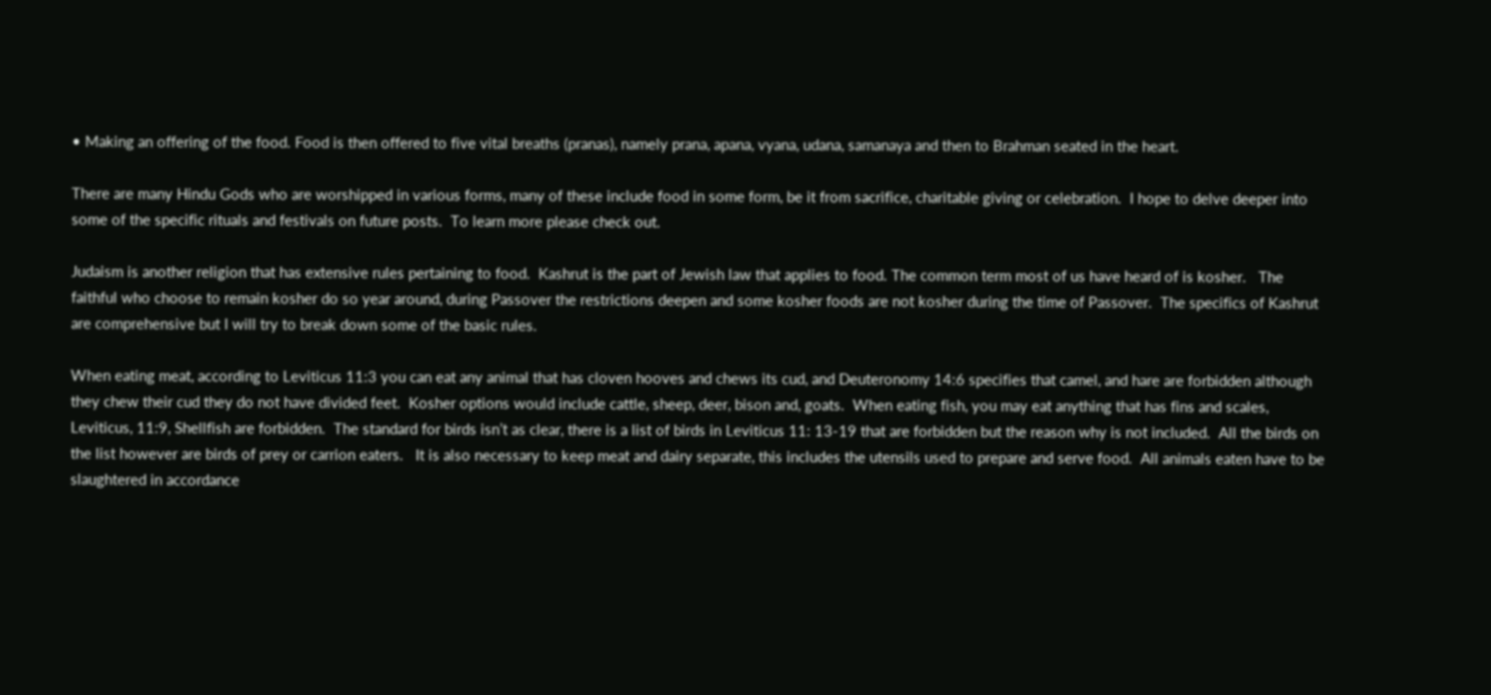• Making an offering of the food. Food is then offered to five vital breaths (pranas), namely prana, apana, vyana, udana, samanaya and then to Brahman seated in the heart.

There are many Hindu Gods who are worshipped in various forms, many of these include food in some form, be it from sacrifice, charitable giving or celebration.  I hope to delve deeper into some of the specific rituals and festivals on future posts.  To learn more please check out.

Judaism is another religion that has extensive rules pertaining to food.  Kashrut is the part of Jewish law that applies to food. The common term most of us have heard of is kosher.   The faithful who choose to remain kosher do so year around, during Passover the restrictions deepen and some kosher foods are not kosher during the time of Passover.  The specifics of Kashrut are comprehensive but I will try to break down some of the basic rules.

When eating meat, according to Leviticus 11:3 you can eat any animal that has cloven hooves and chews its cud, and Deuteronomy 14:6 specifies that camel, and hare are forbidden although they chew their cud they do not have divided feet.  Kosher options would include cattle, sheep, deer, bison and, goats.  When eating fish, you may eat anything that has fins and scales, Leviticus, 11:9, Shellfish are forbidden.  The standard for birds isn’t as clear, there is a list of birds in Leviticus 11: 13-19 that are forbidden but the reason why is not included.  All the birds on the list however are birds of prey or carrion eaters.   It is also necessary to keep meat and dairy separate, this includes the utensils used to prepare and serve food.  All animals eaten have to be slaughtered in accordance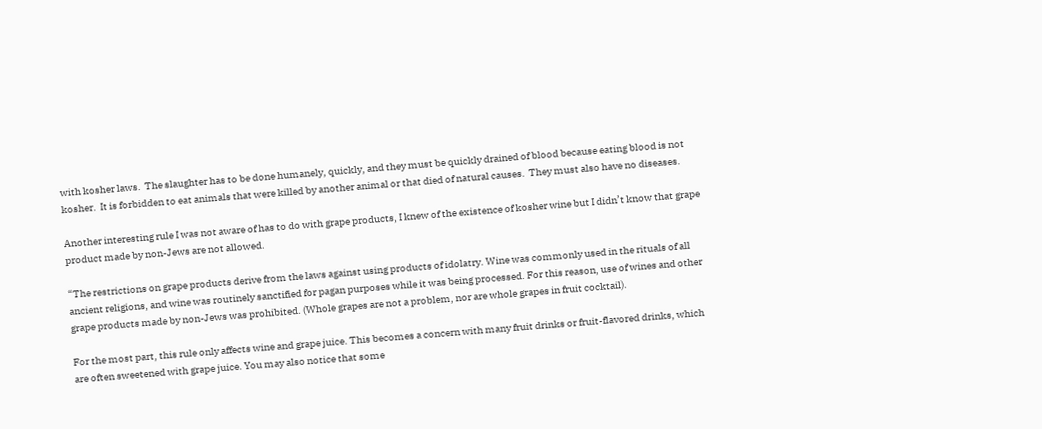with kosher laws.  The slaughter has to be done humanely, quickly, and they must be quickly drained of blood because eating blood is not kosher.  It is forbidden to eat animals that were killed by another animal or that died of natural causes.  They must also have no diseases.

Another interesting rule I was not aware of has to do with grape products, I knew of the existence of kosher wine but I didn’t know that grape product made by non-Jews are not allowed.

“The restrictions on grape products derive from the laws against using products of idolatry. Wine was commonly used in the rituals of all ancient religions, and wine was routinely sanctified for pagan purposes while it was being processed. For this reason, use of wines and other grape products made by non-Jews was prohibited. (Whole grapes are not a problem, nor are whole grapes in fruit cocktail).

For the most part, this rule only affects wine and grape juice. This becomes a concern with many fruit drinks or fruit-flavored drinks, which are often sweetened with grape juice. You may also notice that some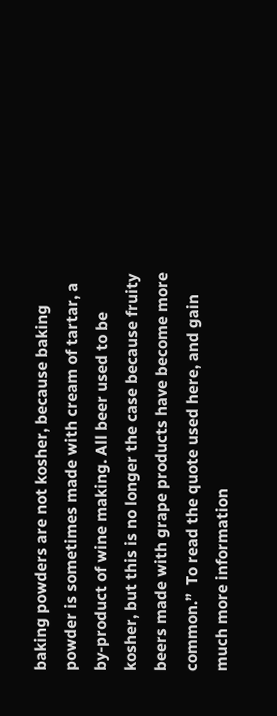baking powders are not kosher, because baking powder is sometimes made with cream of tartar, a by-product of wine making. All beer used to be kosher, but this is no longer the case because fruity beers made with grape products have become more common.”  To read the quote used here, and gain much more information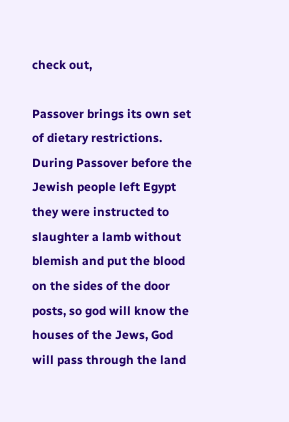check out,

Passover brings its own set of dietary restrictions. During Passover before the Jewish people left Egypt they were instructed to slaughter a lamb without blemish and put the blood on the sides of the door posts, so god will know the houses of the Jews, God will pass through the land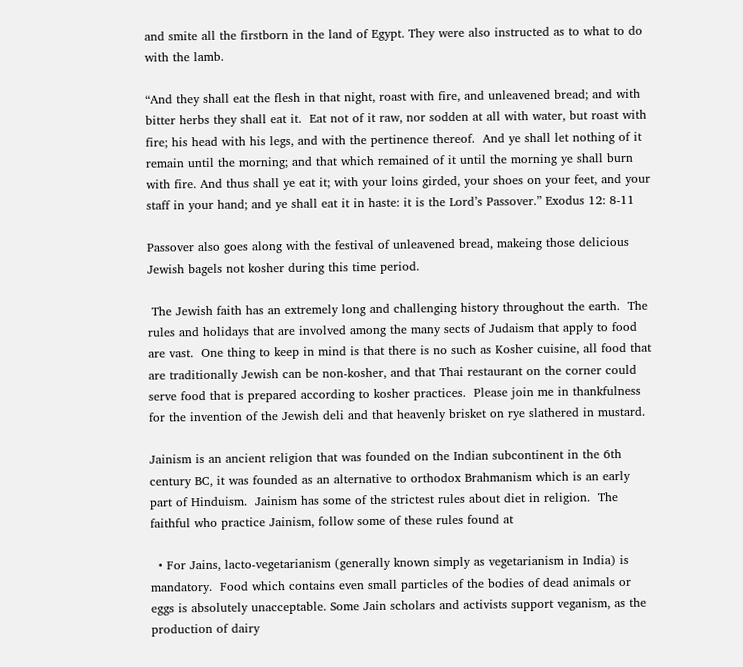and smite all the firstborn in the land of Egypt. They were also instructed as to what to do with the lamb.

“And they shall eat the flesh in that night, roast with fire, and unleavened bread; and with bitter herbs they shall eat it.  Eat not of it raw, nor sodden at all with water, but roast with fire; his head with his legs, and with the pertinence thereof.  And ye shall let nothing of it remain until the morning; and that which remained of it until the morning ye shall burn with fire. And thus shall ye eat it; with your loins girded, your shoes on your feet, and your staff in your hand; and ye shall eat it in haste: it is the Lord’s Passover.” Exodus 12: 8-11

Passover also goes along with the festival of unleavened bread, makeing those delicious Jewish bagels not kosher during this time period.

 The Jewish faith has an extremely long and challenging history throughout the earth.  The rules and holidays that are involved among the many sects of Judaism that apply to food are vast.  One thing to keep in mind is that there is no such as Kosher cuisine, all food that are traditionally Jewish can be non-kosher, and that Thai restaurant on the corner could serve food that is prepared according to kosher practices.  Please join me in thankfulness for the invention of the Jewish deli and that heavenly brisket on rye slathered in mustard.

Jainism is an ancient religion that was founded on the Indian subcontinent in the 6th century BC, it was founded as an alternative to orthodox Brahmanism which is an early part of Hinduism.  Jainism has some of the strictest rules about diet in religion.  The faithful who practice Jainism, follow some of these rules found at

  • For Jains, lacto-vegetarianism (generally known simply as vegetarianism in India) is mandatory.  Food which contains even small particles of the bodies of dead animals or eggs is absolutely unacceptable. Some Jain scholars and activists support veganism, as the production of dairy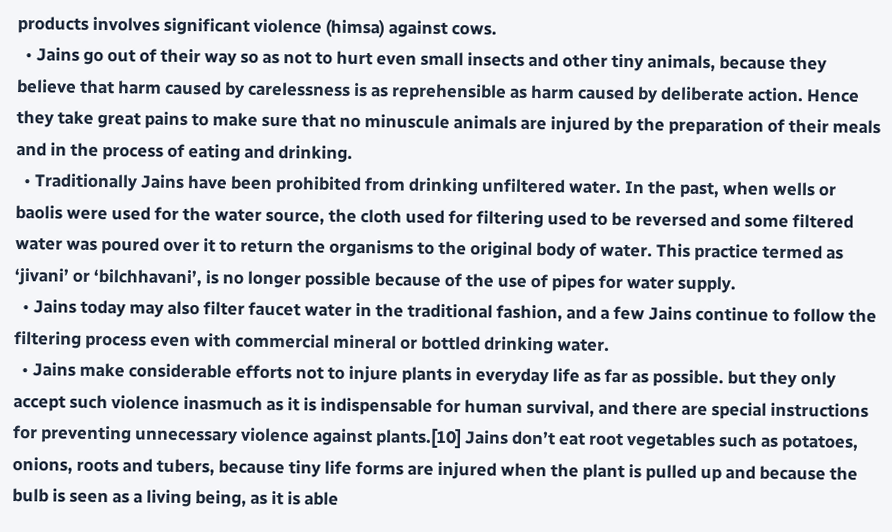products involves significant violence (himsa) against cows.
  • Jains go out of their way so as not to hurt even small insects and other tiny animals, because they believe that harm caused by carelessness is as reprehensible as harm caused by deliberate action. Hence they take great pains to make sure that no minuscule animals are injured by the preparation of their meals and in the process of eating and drinking.
  • Traditionally Jains have been prohibited from drinking unfiltered water. In the past, when wells or baolis were used for the water source, the cloth used for filtering used to be reversed and some filtered water was poured over it to return the organisms to the original body of water. This practice termed as ‘jivani’ or ‘bilchhavani’, is no longer possible because of the use of pipes for water supply.
  • Jains today may also filter faucet water in the traditional fashion, and a few Jains continue to follow the filtering process even with commercial mineral or bottled drinking water.
  • Jains make considerable efforts not to injure plants in everyday life as far as possible. but they only accept such violence inasmuch as it is indispensable for human survival, and there are special instructions for preventing unnecessary violence against plants.[10] Jains don’t eat root vegetables such as potatoes, onions, roots and tubers, because tiny life forms are injured when the plant is pulled up and because the bulb is seen as a living being, as it is able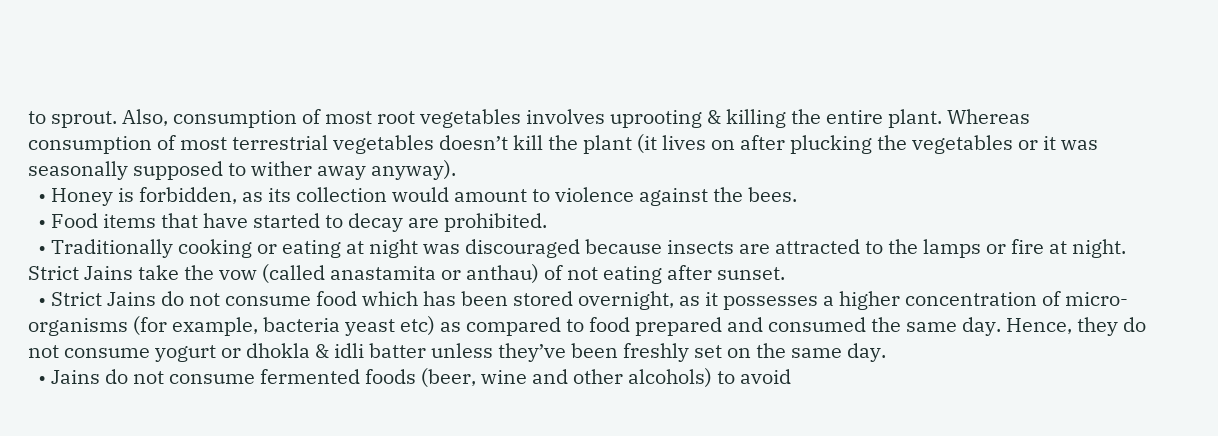to sprout. Also, consumption of most root vegetables involves uprooting & killing the entire plant. Whereas consumption of most terrestrial vegetables doesn’t kill the plant (it lives on after plucking the vegetables or it was seasonally supposed to wither away anyway).
  • Honey is forbidden, as its collection would amount to violence against the bees.
  • Food items that have started to decay are prohibited.
  • Traditionally cooking or eating at night was discouraged because insects are attracted to the lamps or fire at night. Strict Jains take the vow (called anastamita or anthau) of not eating after sunset.
  • Strict Jains do not consume food which has been stored overnight, as it possesses a higher concentration of micro-organisms (for example, bacteria yeast etc) as compared to food prepared and consumed the same day. Hence, they do not consume yogurt or dhokla & idli batter unless they’ve been freshly set on the same day.
  • Jains do not consume fermented foods (beer, wine and other alcohols) to avoid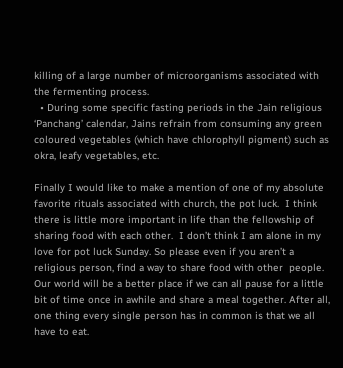killing of a large number of microorganisms associated with the fermenting process.
  • During some specific fasting periods in the Jain religious ‘Panchang’ calendar, Jains refrain from consuming any green coloured vegetables (which have chlorophyll pigment) such as okra, leafy vegetables, etc.

Finally I would like to make a mention of one of my absolute favorite rituals associated with church, the pot luck.  I think there is little more important in life than the fellowship of sharing food with each other.  I don’t think I am alone in my love for pot luck Sunday. So please even if you aren’t a religious person, find a way to share food with other  people.  Our world will be a better place if we can all pause for a little bit of time once in awhile and share a meal together. After all, one thing every single person has in common is that we all have to eat.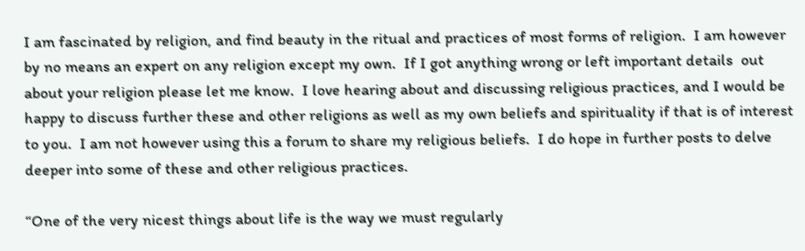I am fascinated by religion, and find beauty in the ritual and practices of most forms of religion.  I am however by no means an expert on any religion except my own.  If I got anything wrong or left important details  out about your religion please let me know.  I love hearing about and discussing religious practices, and I would be happy to discuss further these and other religions as well as my own beliefs and spirituality if that is of interest to you.  I am not however using this a forum to share my religious beliefs.  I do hope in further posts to delve deeper into some of these and other religious practices.

“One of the very nicest things about life is the way we must regularly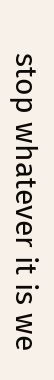stop whatever it is we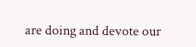are doing and devote our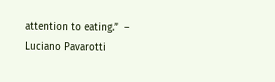attention to eating.”  – Luciano Pavarotti